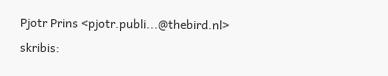Pjotr Prins <pjotr.publi...@thebird.nl> skribis: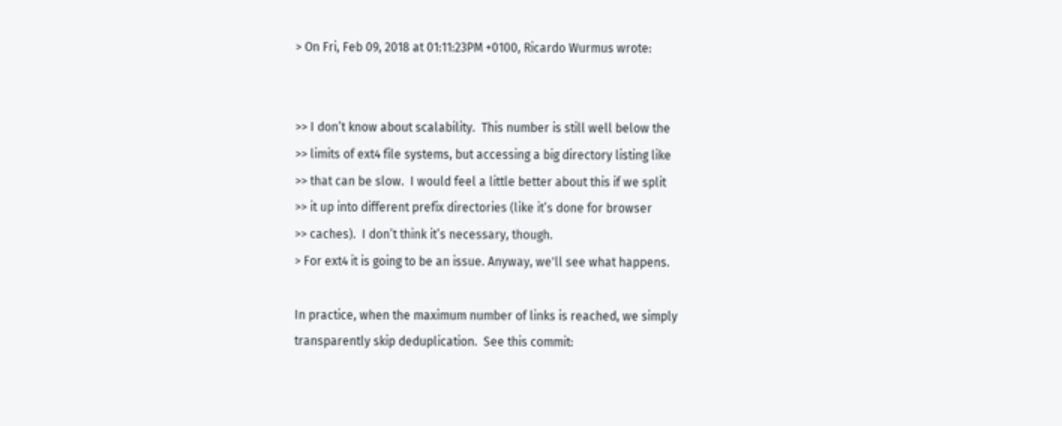> On Fri, Feb 09, 2018 at 01:11:23PM +0100, Ricardo Wurmus wrote:


>> I don’t know about scalability.  This number is still well below the
>> limits of ext4 file systems, but accessing a big directory listing like
>> that can be slow.  I would feel a little better about this if we split
>> it up into different prefix directories (like it’s done for browser
>> caches).  I don’t think it’s necessary, though.
> For ext4 it is going to be an issue. Anyway, we'll see what happens.

In practice, when the maximum number of links is reached, we simply
transparently skip deduplication.  See this commit: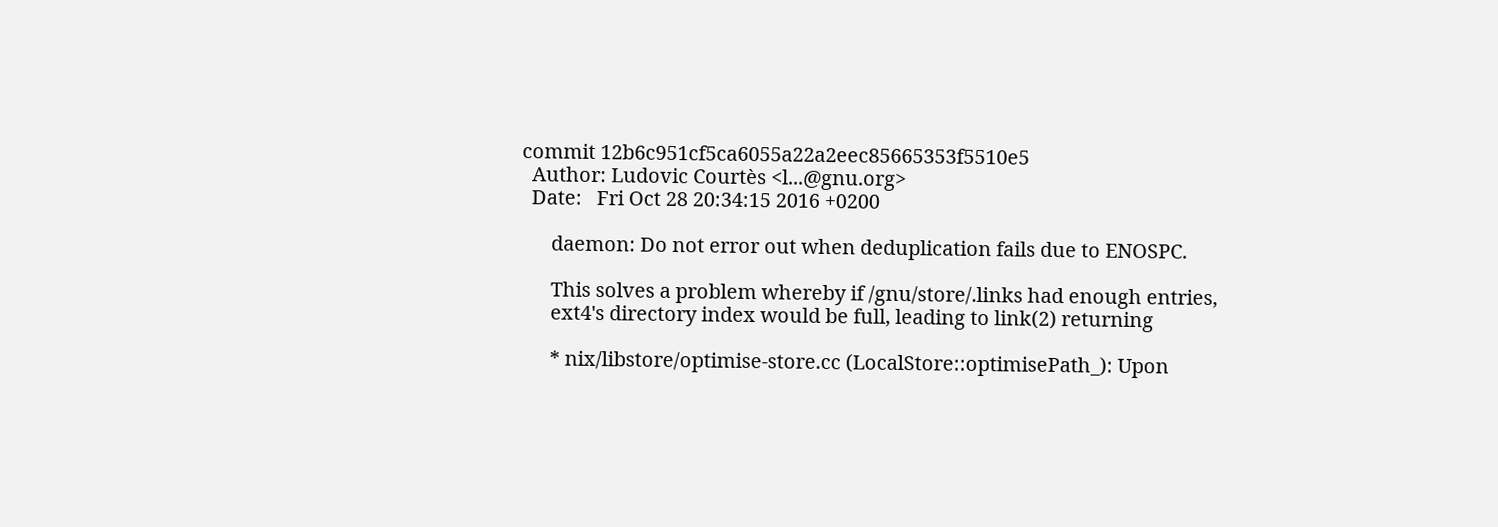commit 12b6c951cf5ca6055a22a2eec85665353f5510e5
  Author: Ludovic Courtès <l...@gnu.org>
  Date:   Fri Oct 28 20:34:15 2016 +0200

      daemon: Do not error out when deduplication fails due to ENOSPC.

      This solves a problem whereby if /gnu/store/.links had enough entries,
      ext4's directory index would be full, leading to link(2) returning

      * nix/libstore/optimise-store.cc (LocalStore::optimisePath_): Upon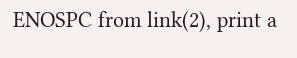ENOSPC from link(2), print a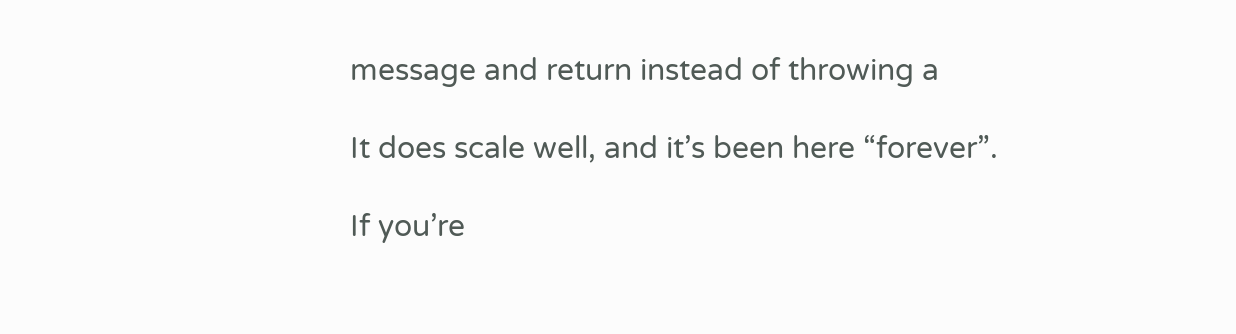message and return instead of throwing a

It does scale well, and it’s been here “forever”.

If you’re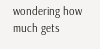wondering how much gets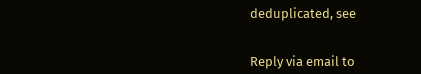deduplicated, see


Reply via email to